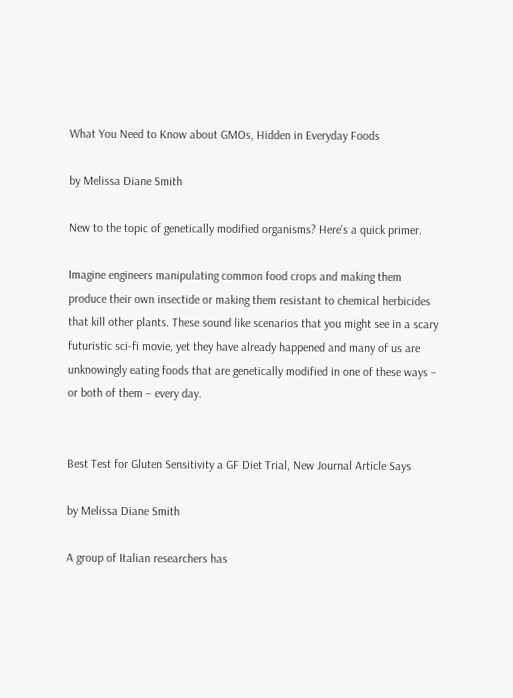What You Need to Know about GMOs, Hidden in Everyday Foods

by Melissa Diane Smith

New to the topic of genetically modified organisms? Here’s a quick primer.

Imagine engineers manipulating common food crops and making them produce their own insectide or making them resistant to chemical herbicides that kill other plants. These sound like scenarios that you might see in a scary futuristic sci-fi movie, yet they have already happened and many of us are unknowingly eating foods that are genetically modified in one of these ways – or both of them – every day.


Best Test for Gluten Sensitivity a GF Diet Trial, New Journal Article Says

by Melissa Diane Smith

A group of Italian researchers has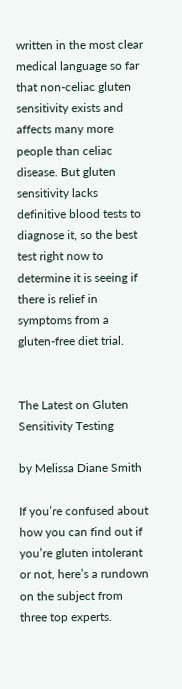written in the most clear medical language so far that non-celiac gluten sensitivity exists and affects many more people than celiac disease. But gluten sensitivity lacks definitive blood tests to diagnose it, so the best test right now to determine it is seeing if there is relief in symptoms from a gluten-free diet trial.


The Latest on Gluten Sensitivity Testing

by Melissa Diane Smith

If you’re confused about how you can find out if you’re gluten intolerant or not, here’s a rundown on the subject from three top experts.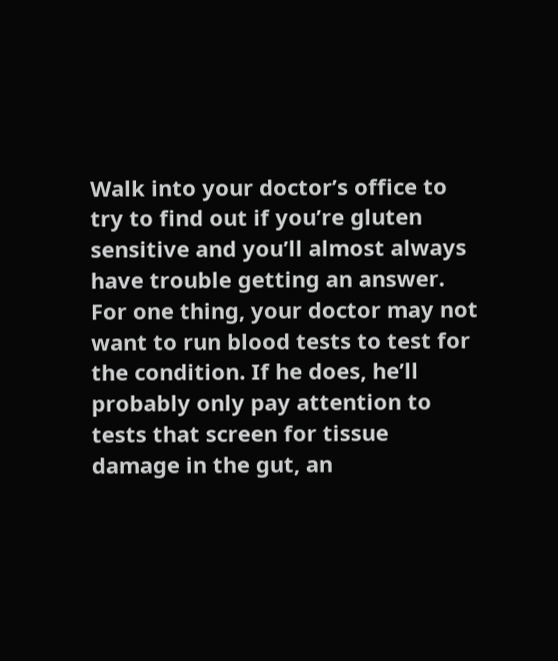Walk into your doctor’s office to try to find out if you’re gluten sensitive and you’ll almost always have trouble getting an answer. For one thing, your doctor may not want to run blood tests to test for the condition. If he does, he’ll probably only pay attention to tests that screen for tissue damage in the gut, an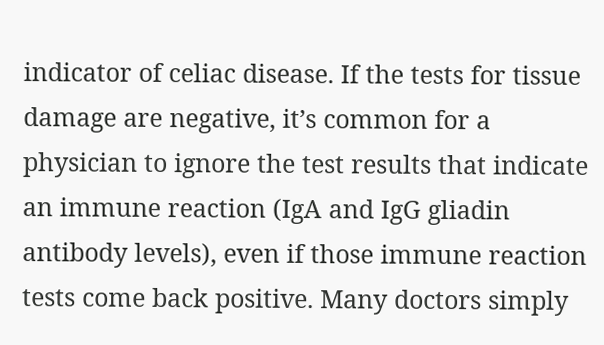indicator of celiac disease. If the tests for tissue damage are negative, it’s common for a physician to ignore the test results that indicate an immune reaction (IgA and IgG gliadin antibody levels), even if those immune reaction tests come back positive. Many doctors simply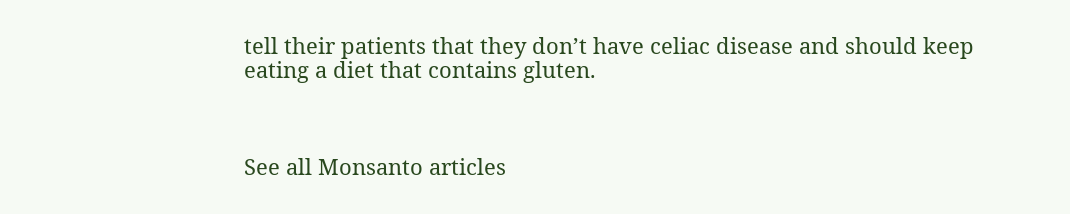tell their patients that they don’t have celiac disease and should keep eating a diet that contains gluten.



See all Monsanto articles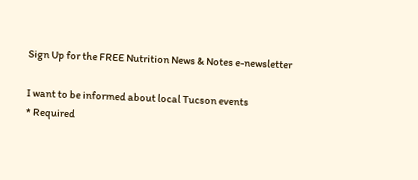Sign Up for the FREE Nutrition News & Notes e-newsletter

I want to be informed about local Tucson events
* Required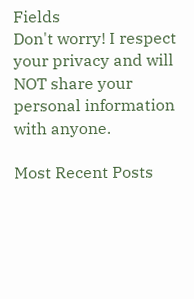Fields
Don't worry! I respect your privacy and will NOT share your personal information with anyone.

Most Recent Posts